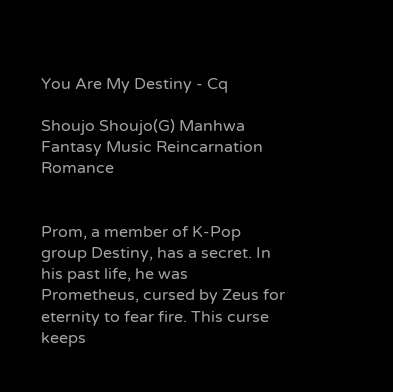You Are My Destiny - Cq

Shoujo Shoujo(G) Manhwa Fantasy Music Reincarnation Romance


Prom, a member of K-Pop group Destiny, has a secret. In his past life, he was Prometheus, cursed by Zeus for eternity to fear fire. This curse keeps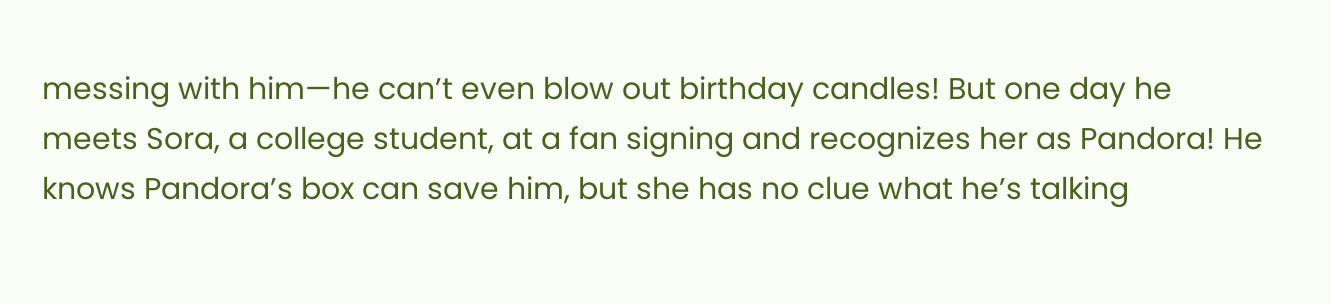messing with him—he can’t even blow out birthday candles! But one day he meets Sora, a college student, at a fan signing and recognizes her as Pandora! He knows Pandora’s box can save him, but she has no clue what he’s talking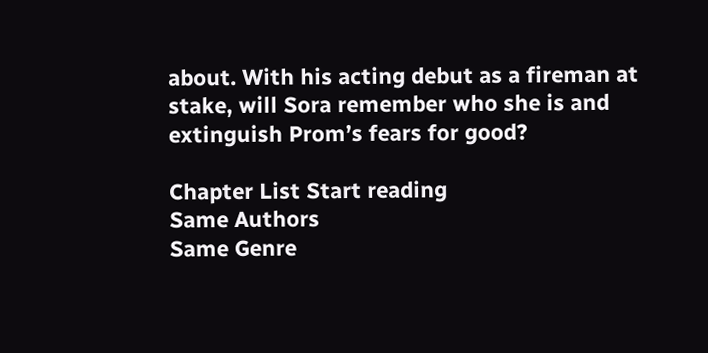about. With his acting debut as a fireman at stake, will Sora remember who she is and extinguish Prom’s fears for good?

Chapter List Start reading
Same Authors
Same Genre